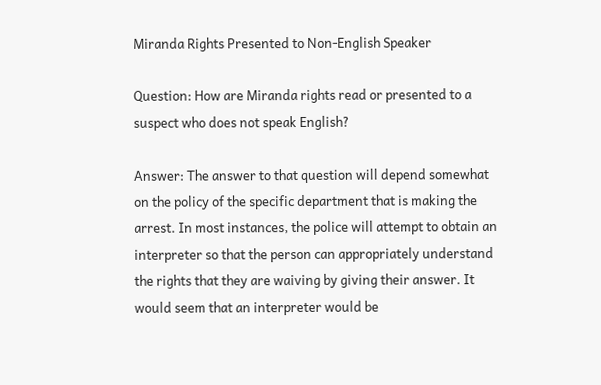Miranda Rights Presented to Non-English Speaker

Question: How are Miranda rights read or presented to a suspect who does not speak English?

Answer: The answer to that question will depend somewhat on the policy of the specific department that is making the arrest. In most instances, the police will attempt to obtain an interpreter so that the person can appropriately understand the rights that they are waiving by giving their answer. It would seem that an interpreter would be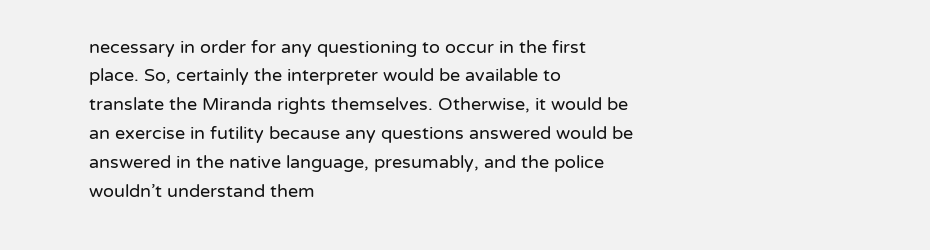necessary in order for any questioning to occur in the first place. So, certainly the interpreter would be available to translate the Miranda rights themselves. Otherwise, it would be an exercise in futility because any questions answered would be answered in the native language, presumably, and the police wouldn’t understand them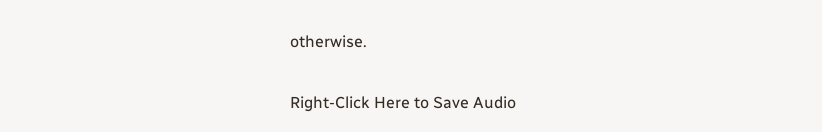otherwise.

Right-Click Here to Save Audio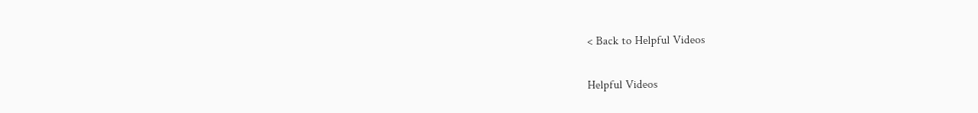< Back to Helpful Videos

Helpful Videos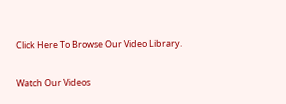Click Here To Browse Our Video Library.

Watch Our Videos